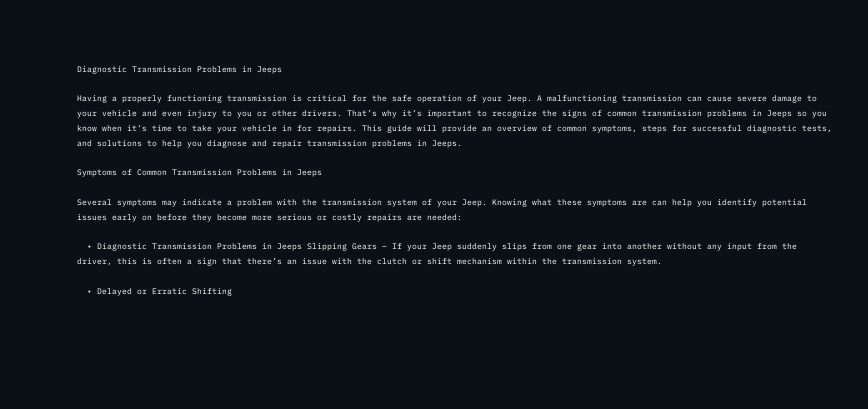Diagnostic Transmission Problems in Jeeps

Having a properly functioning transmission is critical for the safe operation of your Jeep. A malfunctioning transmission can cause severe damage to your vehicle and even injury to you or other drivers. That’s why it’s important to recognize the signs of common transmission problems in Jeeps so you know when it’s time to take your vehicle in for repairs. This guide will provide an overview of common symptoms, steps for successful diagnostic tests, and solutions to help you diagnose and repair transmission problems in Jeeps.

Symptoms of Common Transmission Problems in Jeeps

Several symptoms may indicate a problem with the transmission system of your Jeep. Knowing what these symptoms are can help you identify potential issues early on before they become more serious or costly repairs are needed:

  • Diagnostic Transmission Problems in Jeeps Slipping Gears – If your Jeep suddenly slips from one gear into another without any input from the driver, this is often a sign that there’s an issue with the clutch or shift mechanism within the transmission system.

  • Delayed or Erratic Shifting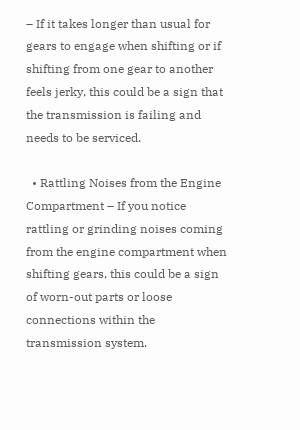– If it takes longer than usual for gears to engage when shifting or if shifting from one gear to another feels jerky, this could be a sign that the transmission is failing and needs to be serviced.

  • Rattling Noises from the Engine Compartment – If you notice rattling or grinding noises coming from the engine compartment when shifting gears, this could be a sign of worn-out parts or loose connections within the transmission system.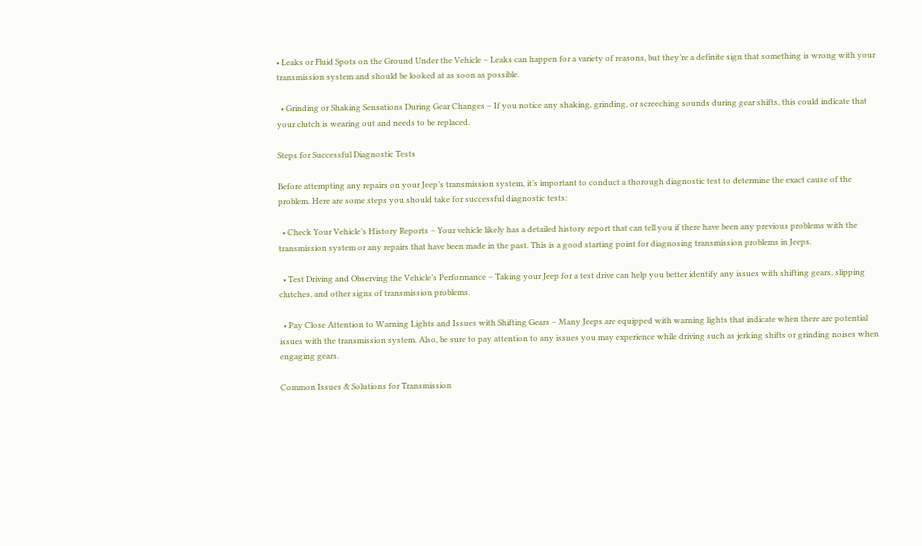• Leaks or Fluid Spots on the Ground Under the Vehicle – Leaks can happen for a variety of reasons, but they’re a definite sign that something is wrong with your transmission system and should be looked at as soon as possible.

  • Grinding or Shaking Sensations During Gear Changes – If you notice any shaking, grinding, or screeching sounds during gear shifts, this could indicate that your clutch is wearing out and needs to be replaced.

Steps for Successful Diagnostic Tests

Before attempting any repairs on your Jeep’s transmission system, it’s important to conduct a thorough diagnostic test to determine the exact cause of the problem. Here are some steps you should take for successful diagnostic tests:

  • Check Your Vehicle’s History Reports – Your vehicle likely has a detailed history report that can tell you if there have been any previous problems with the transmission system or any repairs that have been made in the past. This is a good starting point for diagnosing transmission problems in Jeeps.

  • Test Driving and Observing the Vehicle’s Performance – Taking your Jeep for a test drive can help you better identify any issues with shifting gears, slipping clutches, and other signs of transmission problems.

  • Pay Close Attention to Warning Lights and Issues with Shifting Gears – Many Jeeps are equipped with warning lights that indicate when there are potential issues with the transmission system. Also, be sure to pay attention to any issues you may experience while driving such as jerking shifts or grinding noises when engaging gears.

Common Issues & Solutions for Transmission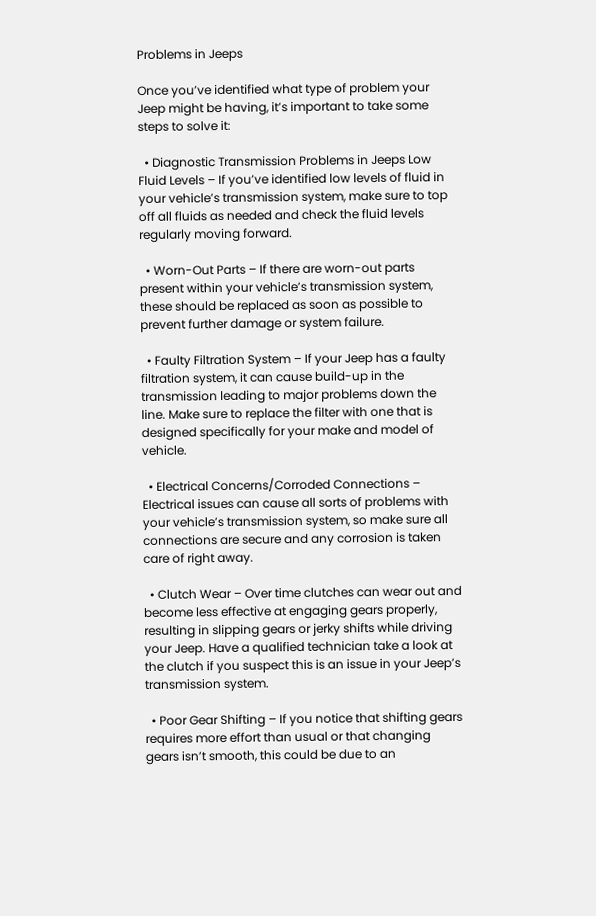Problems in Jeeps

Once you’ve identified what type of problem your Jeep might be having, it’s important to take some steps to solve it:

  • Diagnostic Transmission Problems in Jeeps Low Fluid Levels – If you’ve identified low levels of fluid in your vehicle’s transmission system, make sure to top off all fluids as needed and check the fluid levels regularly moving forward.

  • Worn-Out Parts – If there are worn-out parts present within your vehicle’s transmission system, these should be replaced as soon as possible to prevent further damage or system failure.

  • Faulty Filtration System – If your Jeep has a faulty filtration system, it can cause build-up in the transmission leading to major problems down the line. Make sure to replace the filter with one that is designed specifically for your make and model of vehicle.

  • Electrical Concerns/Corroded Connections – Electrical issues can cause all sorts of problems with your vehicle’s transmission system, so make sure all connections are secure and any corrosion is taken care of right away.

  • Clutch Wear – Over time clutches can wear out and become less effective at engaging gears properly, resulting in slipping gears or jerky shifts while driving your Jeep. Have a qualified technician take a look at the clutch if you suspect this is an issue in your Jeep’s transmission system.

  • Poor Gear Shifting – If you notice that shifting gears requires more effort than usual or that changing gears isn’t smooth, this could be due to an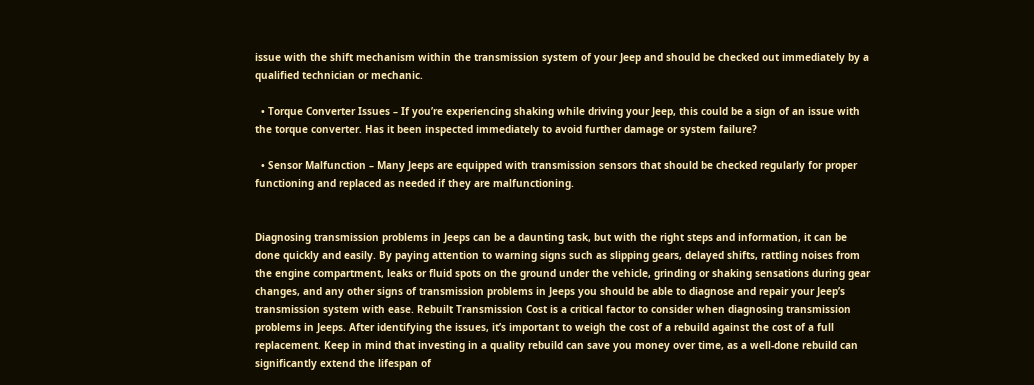issue with the shift mechanism within the transmission system of your Jeep and should be checked out immediately by a qualified technician or mechanic.

  • Torque Converter Issues – If you’re experiencing shaking while driving your Jeep, this could be a sign of an issue with the torque converter. Has it been inspected immediately to avoid further damage or system failure?

  • Sensor Malfunction – Many Jeeps are equipped with transmission sensors that should be checked regularly for proper functioning and replaced as needed if they are malfunctioning.


Diagnosing transmission problems in Jeeps can be a daunting task, but with the right steps and information, it can be done quickly and easily. By paying attention to warning signs such as slipping gears, delayed shifts, rattling noises from the engine compartment, leaks or fluid spots on the ground under the vehicle, grinding or shaking sensations during gear changes, and any other signs of transmission problems in Jeeps you should be able to diagnose and repair your Jeep’s transmission system with ease. Rebuilt Transmission Cost is a critical factor to consider when diagnosing transmission problems in Jeeps. After identifying the issues, it’s important to weigh the cost of a rebuild against the cost of a full replacement. Keep in mind that investing in a quality rebuild can save you money over time, as a well-done rebuild can significantly extend the lifespan of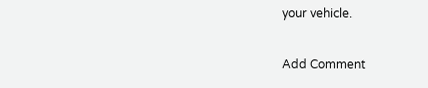your vehicle.

Add Comment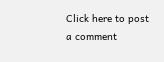Click here to post a comment